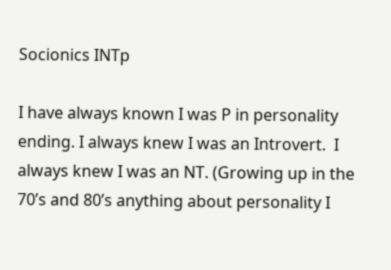Socionics INTp

I have always known I was P in personality ending. I always knew I was an Introvert.  I always knew I was an NT. (Growing up in the 70’s and 80’s anything about personality I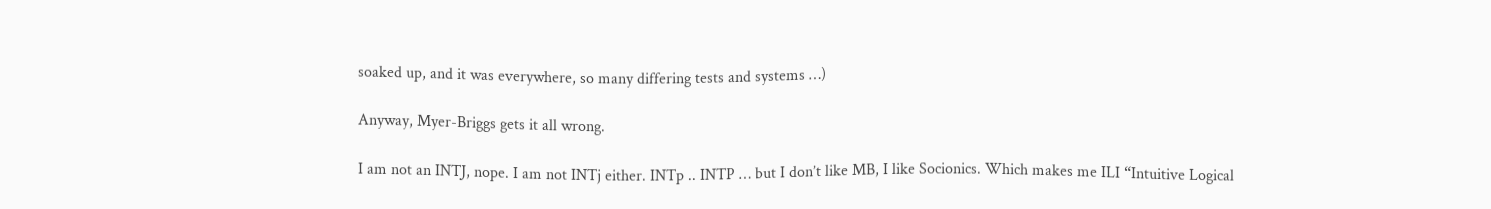soaked up, and it was everywhere, so many differing tests and systems …)

Anyway, Myer-Briggs gets it all wrong.

I am not an INTJ, nope. I am not INTj either. INTp .. INTP … but I don’t like MB, I like Socionics. Which makes me ILI “Intuitive Logical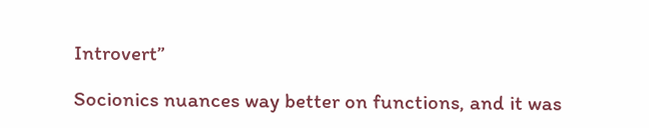Introvert”

Socionics nuances way better on functions, and it was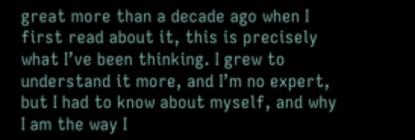great more than a decade ago when I first read about it, this is precisely what I’ve been thinking. I grew to understand it more, and I’m no expert, but I had to know about myself, and why I am the way I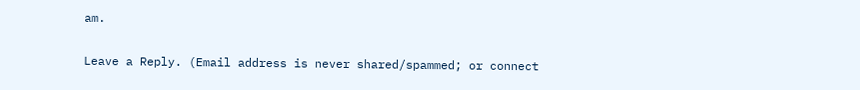am.

Leave a Reply. (Email address is never shared/spammed; or connect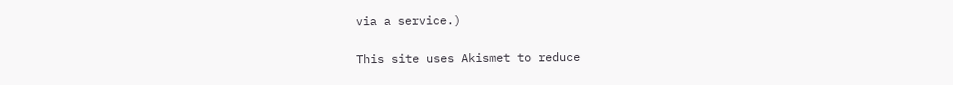via a service.)

This site uses Akismet to reduce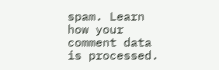spam. Learn how your comment data is processed.